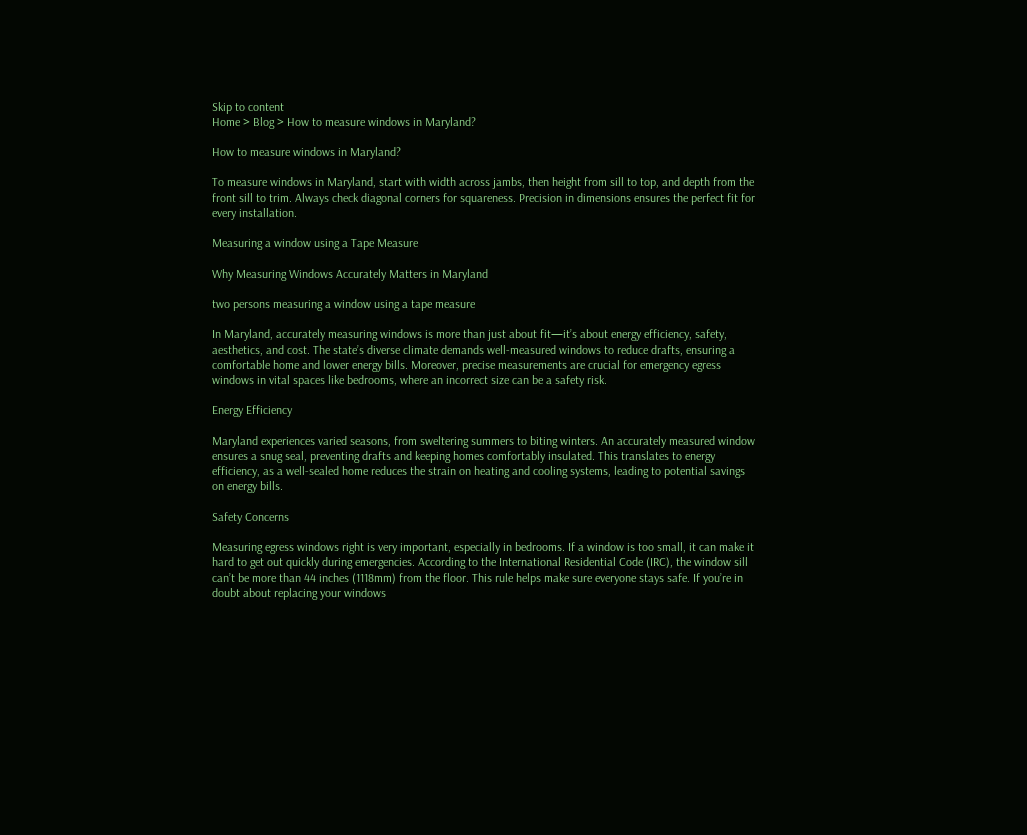Skip to content
Home > Blog > How to measure windows in Maryland?

How to measure windows in Maryland?

To measure windows in Maryland, start with width across jambs, then height from sill to top, and depth from the front sill to trim. Always check diagonal corners for squareness. Precision in dimensions ensures the perfect fit for every installation.

Measuring a window using a Tape Measure

Why Measuring Windows Accurately Matters in Maryland

two persons measuring a window using a tape measure

In Maryland, accurately measuring windows is more than just about fit—it’s about energy efficiency, safety, aesthetics, and cost. The state’s diverse climate demands well-measured windows to reduce drafts, ensuring a comfortable home and lower energy bills. Moreover, precise measurements are crucial for emergency egress windows in vital spaces like bedrooms, where an incorrect size can be a safety risk.

Energy Efficiency

Maryland experiences varied seasons, from sweltering summers to biting winters. An accurately measured window ensures a snug seal, preventing drafts and keeping homes comfortably insulated. This translates to energy efficiency, as a well-sealed home reduces the strain on heating and cooling systems, leading to potential savings on energy bills.

Safety Concerns

Measuring egress windows right is very important, especially in bedrooms. If a window is too small, it can make it hard to get out quickly during emergencies. According to the International Residential Code (IRC), the window sill can’t be more than 44 inches (1118mm) from the floor. This rule helps make sure everyone stays safe. If you’re in doubt about replacing your windows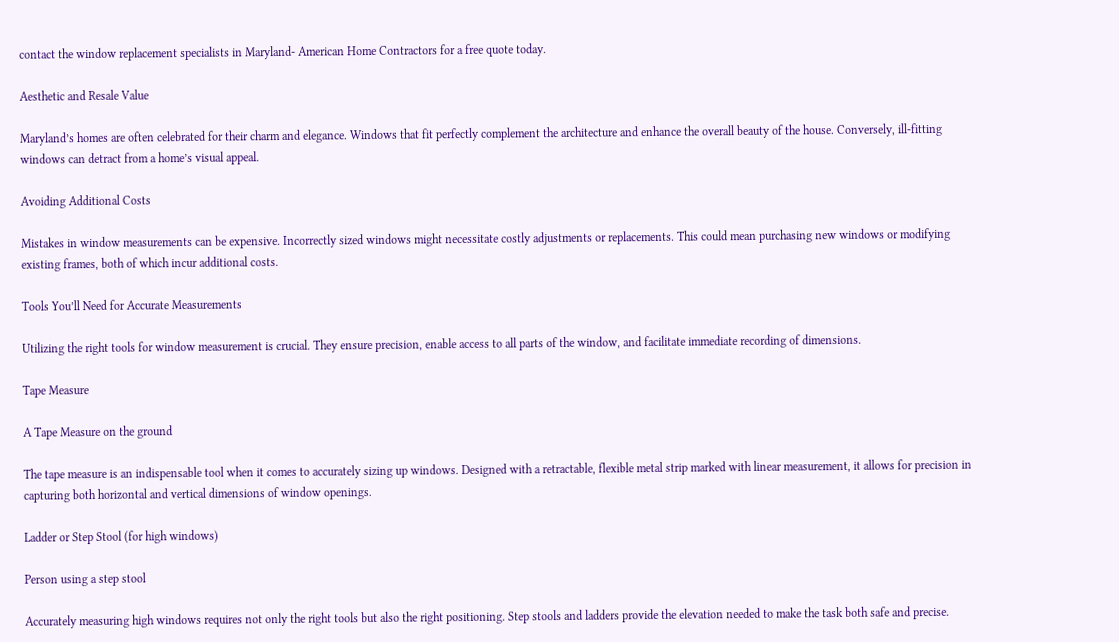contact the window replacement specialists in Maryland- American Home Contractors for a free quote today.

Aesthetic and Resale Value

Maryland’s homes are often celebrated for their charm and elegance. Windows that fit perfectly complement the architecture and enhance the overall beauty of the house. Conversely, ill-fitting windows can detract from a home’s visual appeal.

Avoiding Additional Costs

Mistakes in window measurements can be expensive. Incorrectly sized windows might necessitate costly adjustments or replacements. This could mean purchasing new windows or modifying existing frames, both of which incur additional costs.

Tools You’ll Need for Accurate Measurements

Utilizing the right tools for window measurement is crucial. They ensure precision, enable access to all parts of the window, and facilitate immediate recording of dimensions.

Tape Measure

A Tape Measure on the ground

The tape measure is an indispensable tool when it comes to accurately sizing up windows. Designed with a retractable, flexible metal strip marked with linear measurement, it allows for precision in capturing both horizontal and vertical dimensions of window openings.

Ladder or Step Stool (for high windows)

Person using a step stool

Accurately measuring high windows requires not only the right tools but also the right positioning. Step stools and ladders provide the elevation needed to make the task both safe and precise.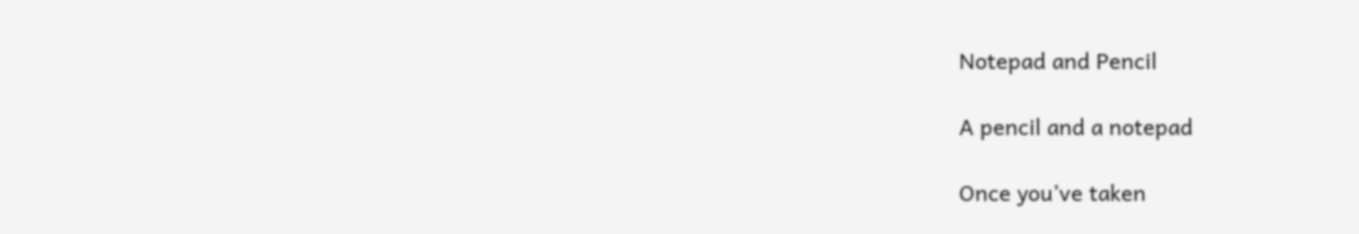Notepad and Pencil

A pencil and a notepad

Once you’ve taken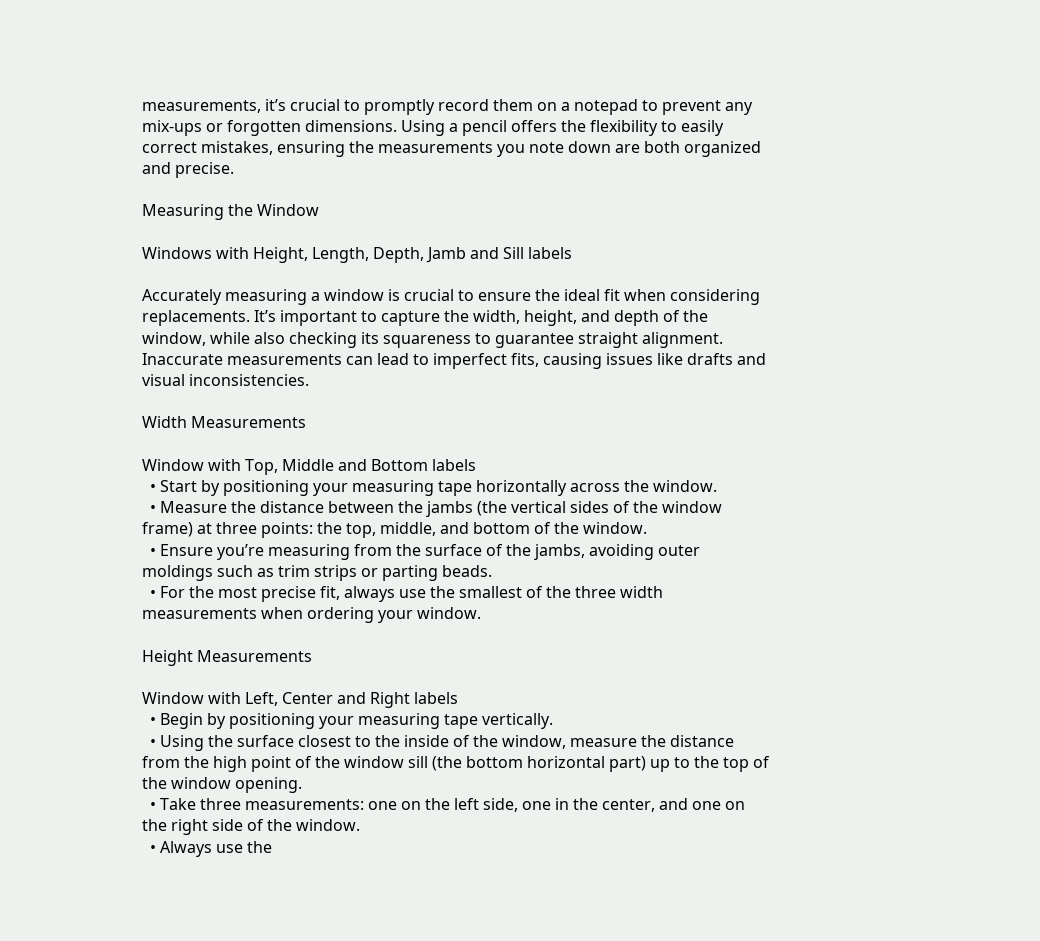measurements, it’s crucial to promptly record them on a notepad to prevent any mix-ups or forgotten dimensions. Using a pencil offers the flexibility to easily correct mistakes, ensuring the measurements you note down are both organized and precise.

Measuring the Window

Windows with Height, Length, Depth, Jamb and Sill labels

Accurately measuring a window is crucial to ensure the ideal fit when considering replacements. It’s important to capture the width, height, and depth of the window, while also checking its squareness to guarantee straight alignment. Inaccurate measurements can lead to imperfect fits, causing issues like drafts and visual inconsistencies.

Width Measurements

Window with Top, Middle and Bottom labels
  • Start by positioning your measuring tape horizontally across the window.
  • Measure the distance between the jambs (the vertical sides of the window frame) at three points: the top, middle, and bottom of the window.
  • Ensure you’re measuring from the surface of the jambs, avoiding outer moldings such as trim strips or parting beads.
  • For the most precise fit, always use the smallest of the three width measurements when ordering your window.

Height Measurements

Window with Left, Center and Right labels
  • Begin by positioning your measuring tape vertically.
  • Using the surface closest to the inside of the window, measure the distance from the high point of the window sill (the bottom horizontal part) up to the top of the window opening.
  • Take three measurements: one on the left side, one in the center, and one on the right side of the window.
  • Always use the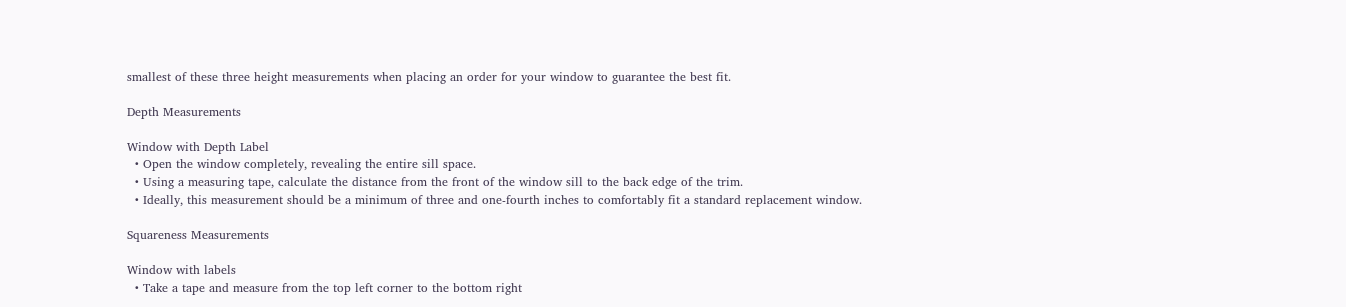smallest of these three height measurements when placing an order for your window to guarantee the best fit.

Depth Measurements

Window with Depth Label
  • Open the window completely, revealing the entire sill space.
  • Using a measuring tape, calculate the distance from the front of the window sill to the back edge of the trim.
  • Ideally, this measurement should be a minimum of three and one-fourth inches to comfortably fit a standard replacement window.

Squareness Measurements

Window with labels
  • Take a tape and measure from the top left corner to the bottom right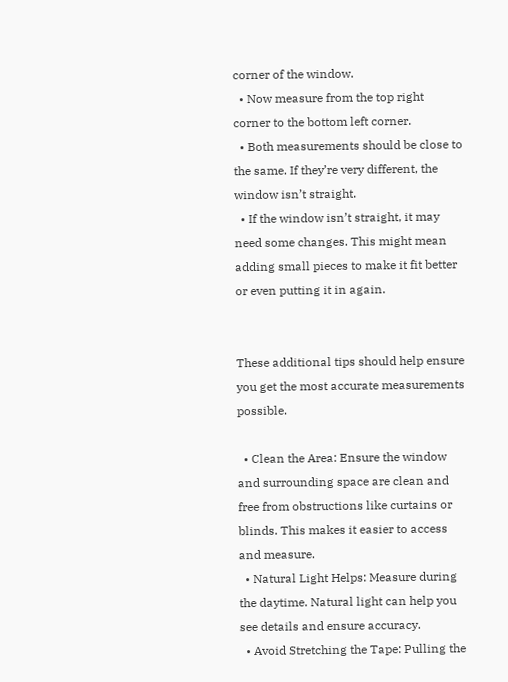corner of the window.
  • Now measure from the top right corner to the bottom left corner.
  • Both measurements should be close to the same. If they’re very different, the window isn’t straight.
  • If the window isn’t straight, it may need some changes. This might mean adding small pieces to make it fit better or even putting it in again.


These additional tips should help ensure you get the most accurate measurements possible.

  • Clean the Area: Ensure the window and surrounding space are clean and free from obstructions like curtains or blinds. This makes it easier to access and measure.
  • Natural Light Helps: Measure during the daytime. Natural light can help you see details and ensure accuracy.
  • Avoid Stretching the Tape: Pulling the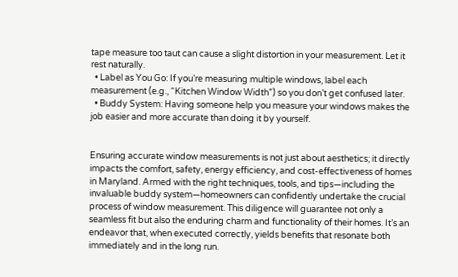tape measure too taut can cause a slight distortion in your measurement. Let it rest naturally.
  • Label as You Go: If you’re measuring multiple windows, label each measurement (e.g., “Kitchen Window Width”) so you don’t get confused later.
  • Buddy System: Having someone help you measure your windows makes the job easier and more accurate than doing it by yourself.


Ensuring accurate window measurements is not just about aesthetics; it directly impacts the comfort, safety, energy efficiency, and cost-effectiveness of homes in Maryland. Armed with the right techniques, tools, and tips—including the invaluable buddy system—homeowners can confidently undertake the crucial process of window measurement. This diligence will guarantee not only a seamless fit but also the enduring charm and functionality of their homes. It’s an endeavor that, when executed correctly, yields benefits that resonate both immediately and in the long run.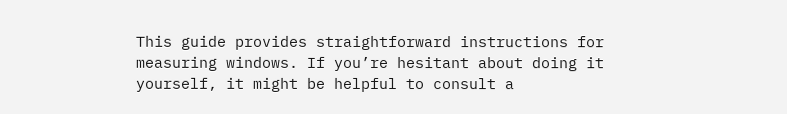This guide provides straightforward instructions for measuring windows. If you’re hesitant about doing it yourself, it might be helpful to consult a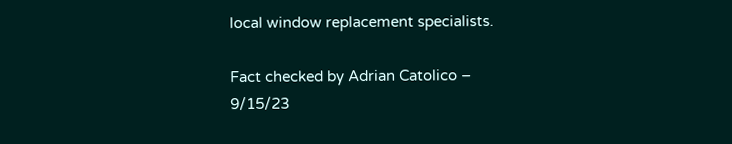local window replacement specialists.

Fact checked by Adrian Catolico – 9/15/23